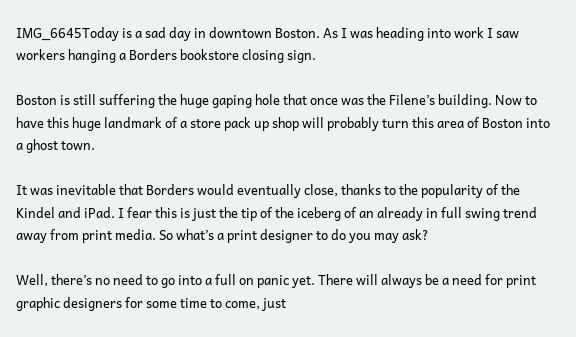IMG_6645Today is a sad day in downtown Boston. As I was heading into work I saw workers hanging a Borders bookstore closing sign.

Boston is still suffering the huge gaping hole that once was the Filene’s building. Now to have this huge landmark of a store pack up shop will probably turn this area of Boston into a ghost town.

It was inevitable that Borders would eventually close, thanks to the popularity of the Kindel and iPad. I fear this is just the tip of the iceberg of an already in full swing trend away from print media. So what’s a print designer to do you may ask?

Well, there’s no need to go into a full on panic yet. There will always be a need for print graphic designers for some time to come, just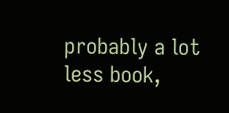probably a lot less book,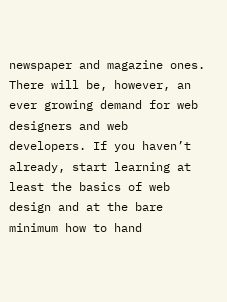newspaper and magazine ones. There will be, however, an ever growing demand for web designers and web developers. If you haven’t already, start learning at least the basics of web design and at the bare minimum how to hand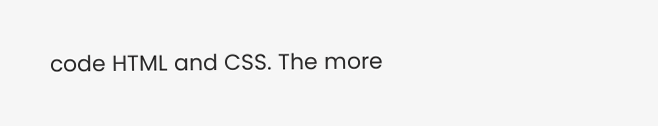code HTML and CSS. The more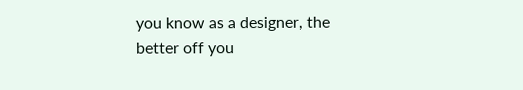you know as a designer, the better off you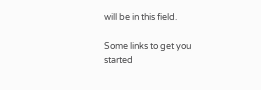will be in this field.

Some links to get you started